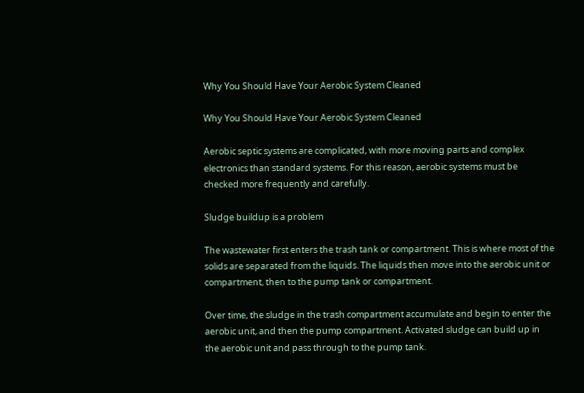Why You Should Have Your Aerobic System Cleaned

Why You Should Have Your Aerobic System Cleaned

Aerobic septic systems are complicated, with more moving parts and complex electronics than standard systems. For this reason, aerobic systems must be checked more frequently and carefully.

Sludge buildup is a problem

The wastewater first enters the trash tank or compartment. This is where most of the solids are separated from the liquids. The liquids then move into the aerobic unit or compartment, then to the pump tank or compartment.

Over time, the sludge in the trash compartment accumulate and begin to enter the aerobic unit, and then the pump compartment. Activated sludge can build up in the aerobic unit and pass through to the pump tank.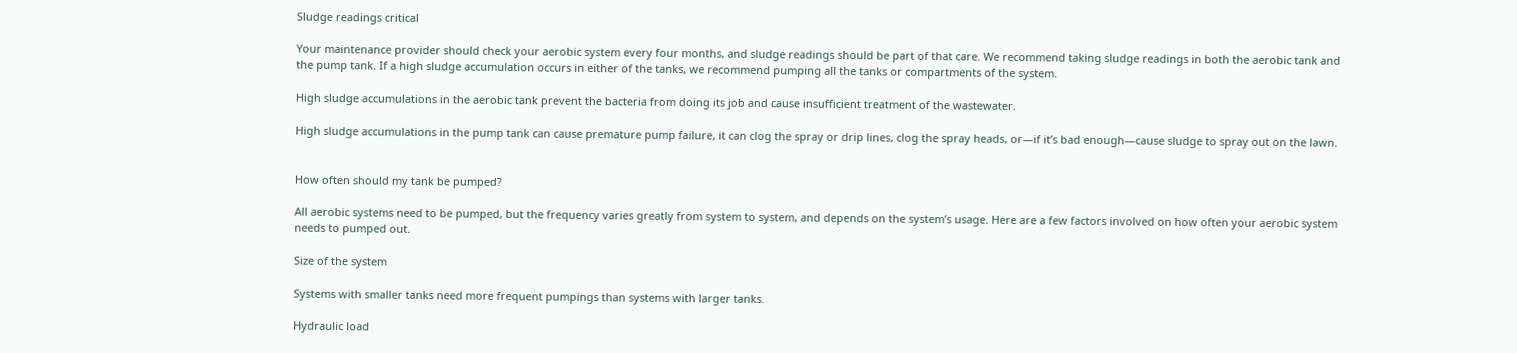Sludge readings critical

Your maintenance provider should check your aerobic system every four months, and sludge readings should be part of that care. We recommend taking sludge readings in both the aerobic tank and the pump tank. If a high sludge accumulation occurs in either of the tanks, we recommend pumping all the tanks or compartments of the system.

High sludge accumulations in the aerobic tank prevent the bacteria from doing its job and cause insufficient treatment of the wastewater.

High sludge accumulations in the pump tank can cause premature pump failure, it can clog the spray or drip lines, clog the spray heads, or—if it’s bad enough—cause sludge to spray out on the lawn.


How often should my tank be pumped?

All aerobic systems need to be pumped, but the frequency varies greatly from system to system, and depends on the system’s usage. Here are a few factors involved on how often your aerobic system needs to pumped out.

Size of the system

Systems with smaller tanks need more frequent pumpings than systems with larger tanks.

Hydraulic load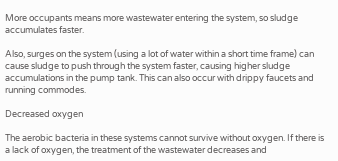More occupants means more wastewater entering the system, so sludge accumulates faster.

Also, surges on the system (using a lot of water within a short time frame) can cause sludge to push through the system faster, causing higher sludge accumulations in the pump tank. This can also occur with drippy faucets and running commodes.

Decreased oxygen

The aerobic bacteria in these systems cannot survive without oxygen. If there is a lack of oxygen, the treatment of the wastewater decreases and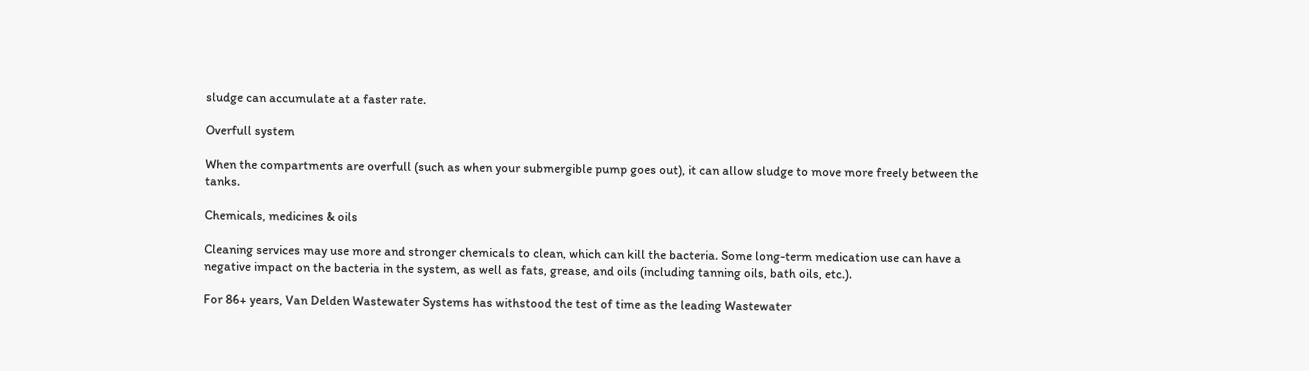sludge can accumulate at a faster rate.

Overfull system

When the compartments are overfull (such as when your submergible pump goes out), it can allow sludge to move more freely between the tanks.

Chemicals, medicines & oils

Cleaning services may use more and stronger chemicals to clean, which can kill the bacteria. Some long-term medication use can have a negative impact on the bacteria in the system, as well as fats, grease, and oils (including tanning oils, bath oils, etc.).

For 86+ years, Van Delden Wastewater Systems has withstood the test of time as the leading Wastewater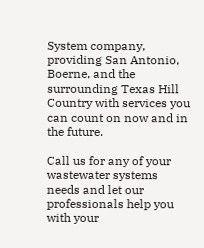System company, providing San Antonio, Boerne, and the surrounding Texas Hill Country with services you can count on now and in the future.

Call us for any of your wastewater systems needs and let our professionals help you with your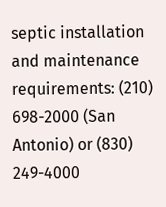septic installation and maintenance requirements: (210) 698-2000 (San Antonio) or (830) 249-4000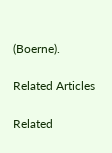(Boerne).

Related Articles

Related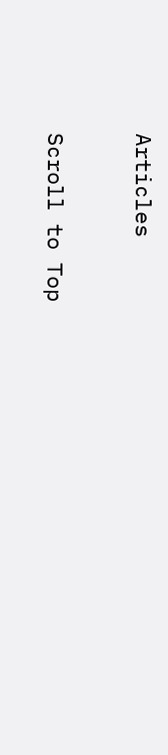Articles

Scroll to Top